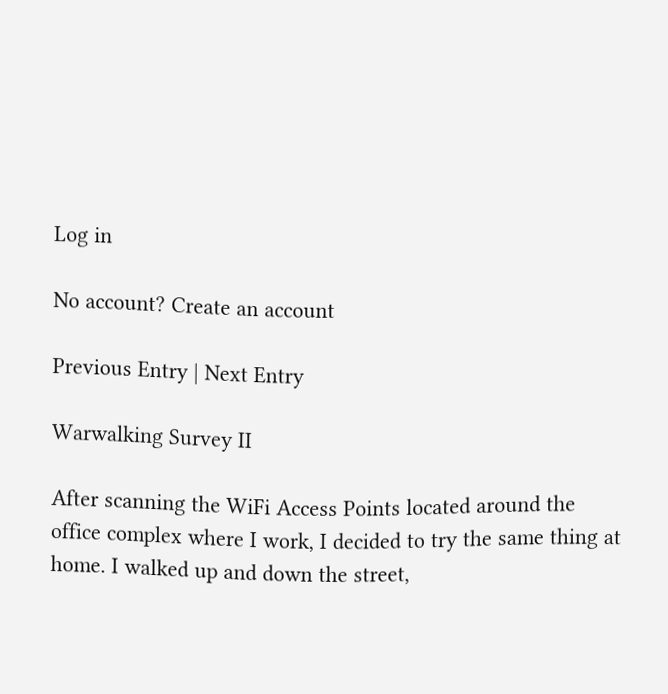Log in

No account? Create an account

Previous Entry | Next Entry

Warwalking Survey II

After scanning the WiFi Access Points located around the office complex where I work, I decided to try the same thing at home. I walked up and down the street,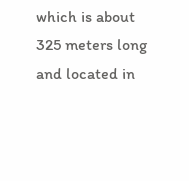which is about 325 meters long and located in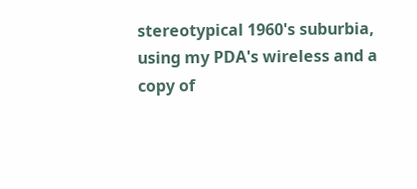stereotypical 1960's suburbia, using my PDA's wireless and a copy of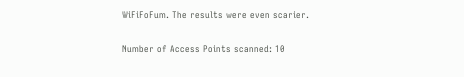WiFiFoFum. The results were even scarier.

Number of Access Points scanned: 10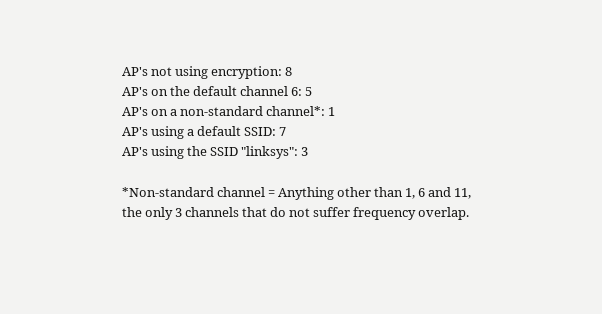AP's not using encryption: 8
AP's on the default channel 6: 5
AP's on a non-standard channel*: 1
AP's using a default SSID: 7
AP's using the SSID "linksys": 3

*Non-standard channel = Anything other than 1, 6 and 11, the only 3 channels that do not suffer frequency overlap.